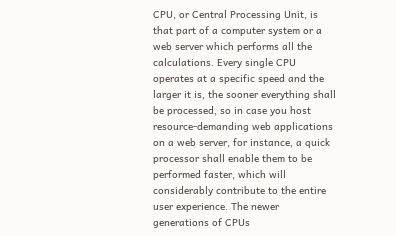CPU, or Central Processing Unit, is that part of a computer system or a web server which performs all the calculations. Every single CPU operates at a specific speed and the larger it is, the sooner everything shall be processed, so in case you host resource-demanding web applications on a web server, for instance, a quick processor shall enable them to be performed faster, which will considerably contribute to the entire user experience. The newer generations of CPUs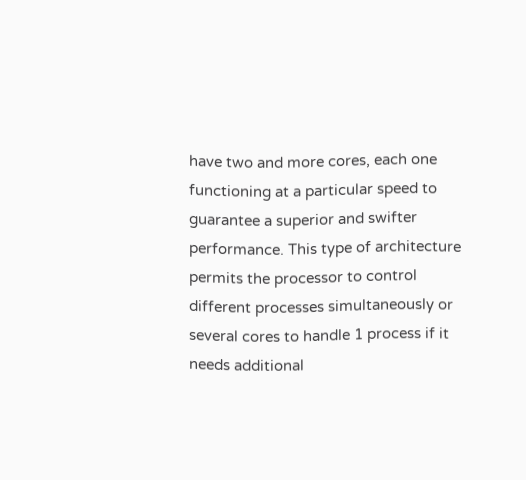have two and more cores, each one functioning at a particular speed to guarantee a superior and swifter performance. This type of architecture permits the processor to control different processes simultaneously or several cores to handle 1 process if it needs additional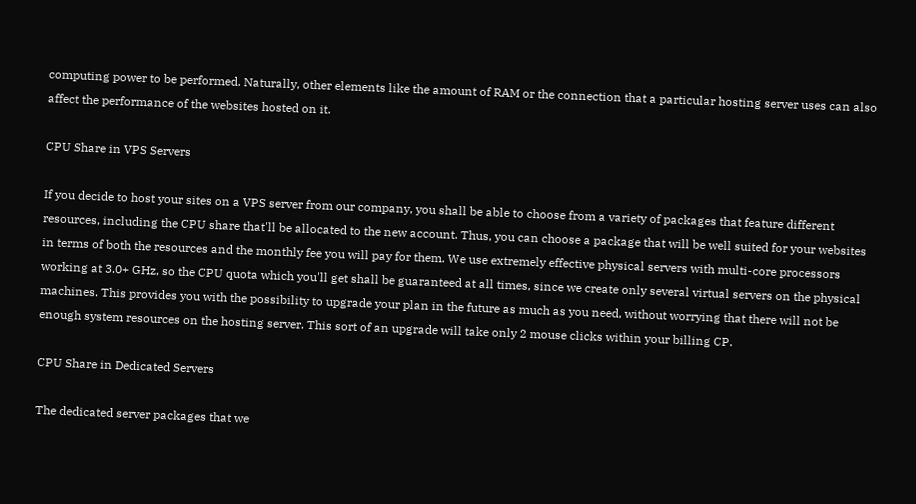computing power to be performed. Naturally, other elements like the amount of RAM or the connection that a particular hosting server uses can also affect the performance of the websites hosted on it.

CPU Share in VPS Servers

If you decide to host your sites on a VPS server from our company, you shall be able to choose from a variety of packages that feature different resources, including the CPU share that'll be allocated to the new account. Thus, you can choose a package that will be well suited for your websites in terms of both the resources and the monthly fee you will pay for them. We use extremely effective physical servers with multi-core processors working at 3.0+ GHz, so the CPU quota which you'll get shall be guaranteed at all times, since we create only several virtual servers on the physical machines. This provides you with the possibility to upgrade your plan in the future as much as you need, without worrying that there will not be enough system resources on the hosting server. This sort of an upgrade will take only 2 mouse clicks within your billing CP.

CPU Share in Dedicated Servers

The dedicated server packages that we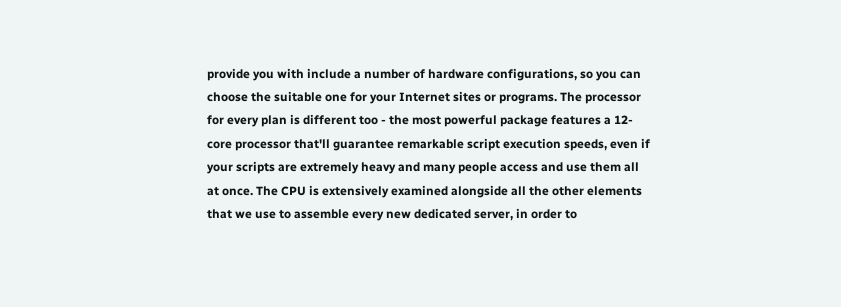provide you with include a number of hardware configurations, so you can choose the suitable one for your Internet sites or programs. The processor for every plan is different too - the most powerful package features a 12-core processor that'll guarantee remarkable script execution speeds, even if your scripts are extremely heavy and many people access and use them all at once. The CPU is extensively examined alongside all the other elements that we use to assemble every new dedicated server, in order to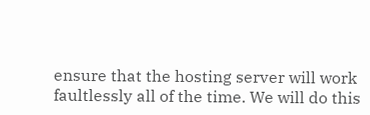ensure that the hosting server will work faultlessly all of the time. We will do this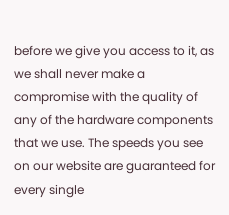before we give you access to it, as we shall never make a compromise with the quality of any of the hardware components that we use. The speeds you see on our website are guaranteed for every single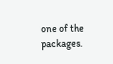one of the packages.